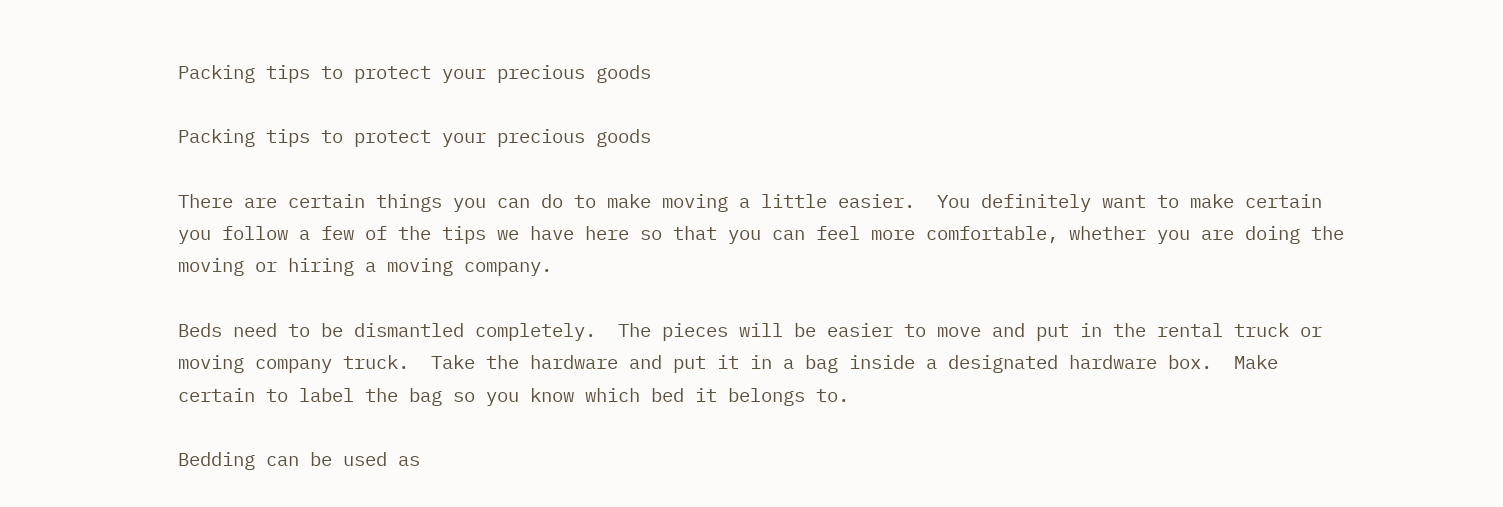Packing tips to protect your precious goods

Packing tips to protect your precious goods

There are certain things you can do to make moving a little easier.  You definitely want to make certain you follow a few of the tips we have here so that you can feel more comfortable, whether you are doing the moving or hiring a moving company.

Beds need to be dismantled completely.  The pieces will be easier to move and put in the rental truck or moving company truck.  Take the hardware and put it in a bag inside a designated hardware box.  Make certain to label the bag so you know which bed it belongs to.

Bedding can be used as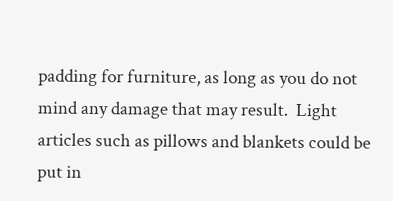padding for furniture, as long as you do not mind any damage that may result.  Light articles such as pillows and blankets could be put in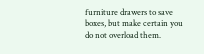furniture drawers to save boxes, but make certain you do not overload them.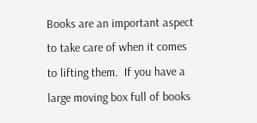Books are an important aspect to take care of when it comes to lifting them.  If you have a large moving box full of books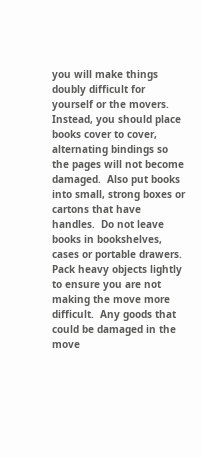you will make things doubly difficult for yourself or the movers.  Instead, you should place books cover to cover, alternating bindings so the pages will not become damaged.  Also put books into small, strong boxes or cartons that have handles.  Do not leave books in bookshelves, cases or portable drawers.  Pack heavy objects lightly to ensure you are not making the move more difficult.  Any goods that could be damaged in the move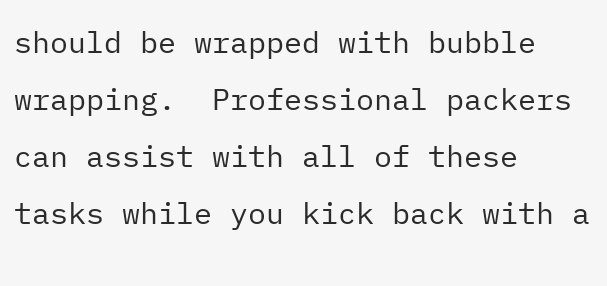should be wrapped with bubble wrapping.  Professional packers can assist with all of these tasks while you kick back with a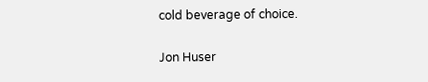cold beverage of choice.

Jon Huser